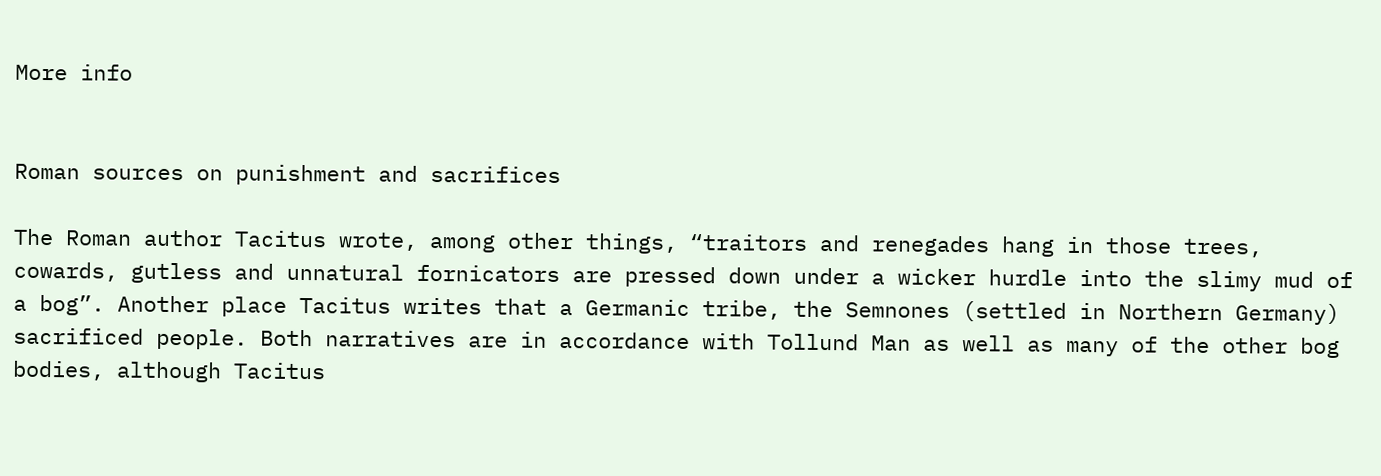More info


Roman sources on punishment and sacrifices

The Roman author Tacitus wrote, among other things, “traitors and renegades hang in those trees, cowards, gutless and unnatural fornicators are pressed down under a wicker hurdle into the slimy mud of a bog”. Another place Tacitus writes that a Germanic tribe, the Semnones (settled in Northern Germany) sacrificed people. Both narratives are in accordance with Tollund Man as well as many of the other bog bodies, although Tacitus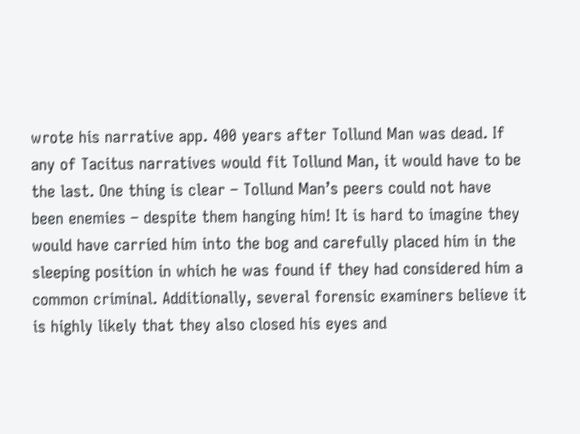wrote his narrative app. 400 years after Tollund Man was dead. If any of Tacitus narratives would fit Tollund Man, it would have to be the last. One thing is clear – Tollund Man’s peers could not have been enemies – despite them hanging him! It is hard to imagine they would have carried him into the bog and carefully placed him in the sleeping position in which he was found if they had considered him a common criminal. Additionally, several forensic examiners believe it is highly likely that they also closed his eyes and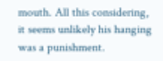mouth. All this considering, it seems unlikely his hanging was a punishment.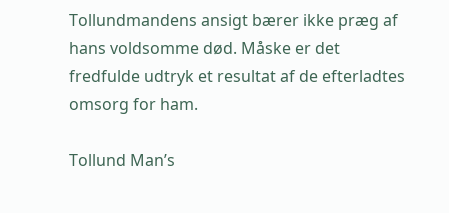Tollundmandens ansigt bærer ikke præg af hans voldsomme død. Måske er det fredfulde udtryk et resultat af de efterladtes omsorg for ham.

Tollund Man’s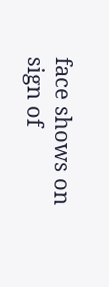face shows on sign of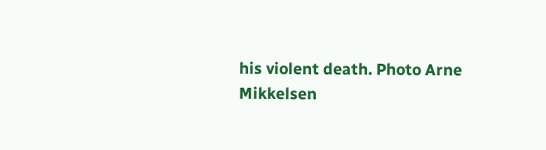his violent death. Photo Arne Mikkelsen